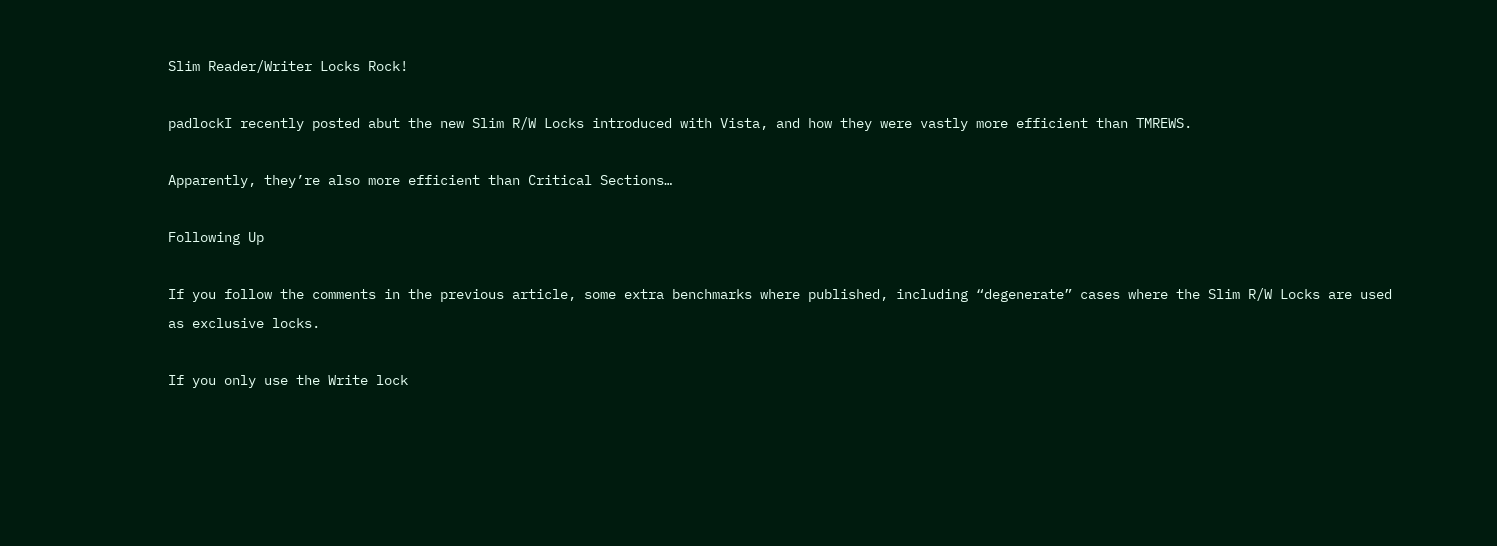Slim Reader/Writer Locks Rock!

padlockI recently posted abut the new Slim R/W Locks introduced with Vista, and how they were vastly more efficient than TMREWS.

Apparently, they’re also more efficient than Critical Sections…

Following Up

If you follow the comments in the previous article, some extra benchmarks where published, including “degenerate” cases where the Slim R/W Locks are used as exclusive locks.

If you only use the Write lock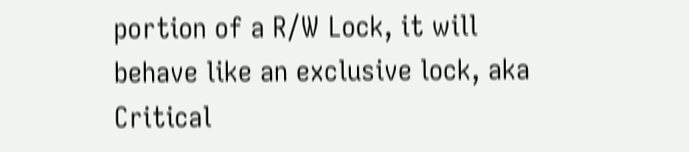portion of a R/W Lock, it will behave like an exclusive lock, aka Critical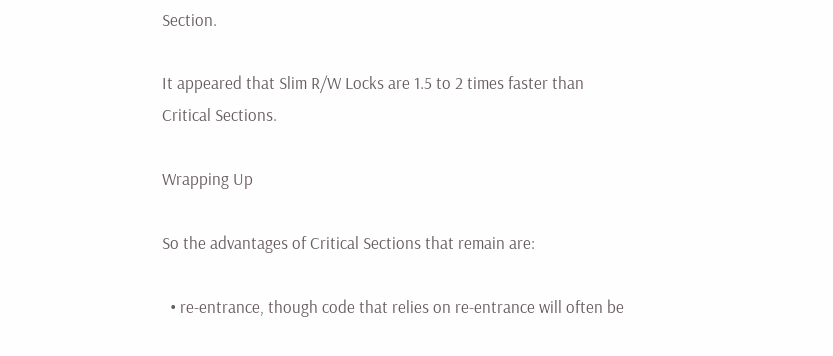Section.

It appeared that Slim R/W Locks are 1.5 to 2 times faster than Critical Sections.

Wrapping Up

So the advantages of Critical Sections that remain are:

  • re-entrance, though code that relies on re-entrance will often be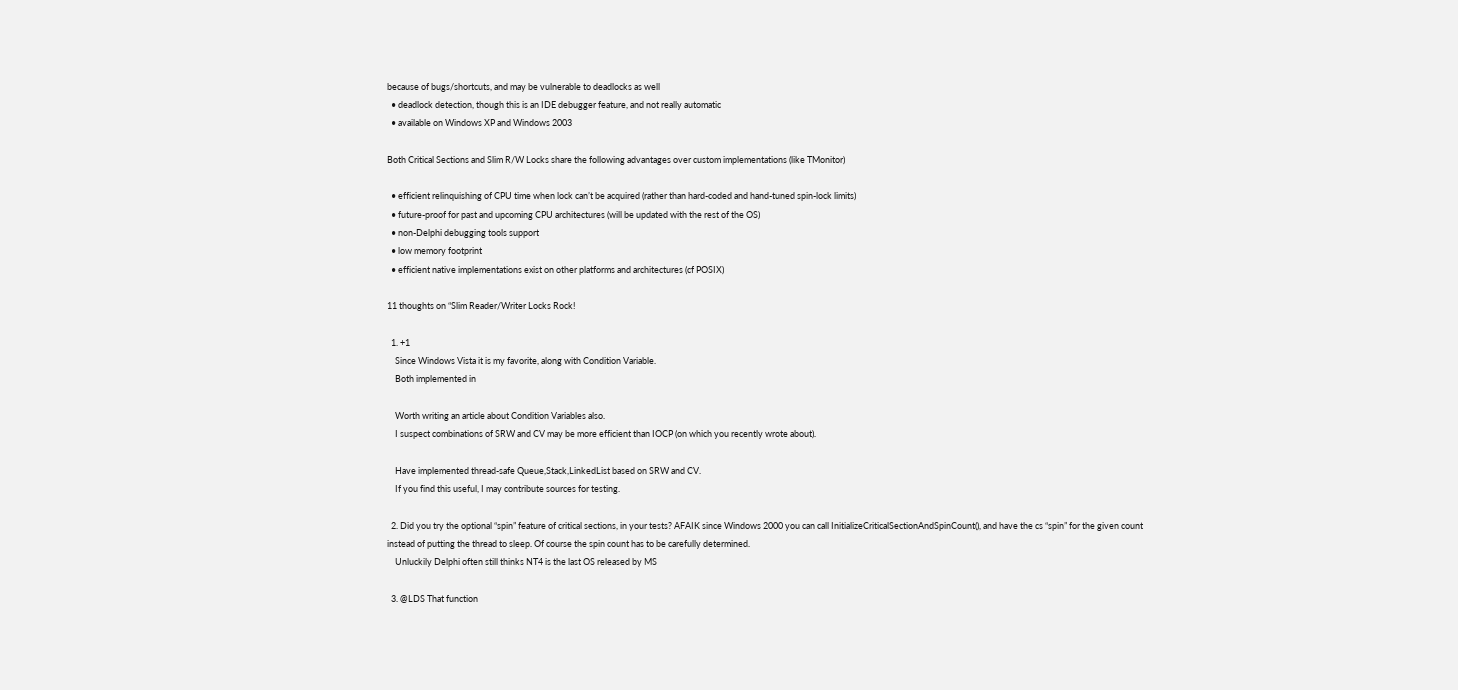because of bugs/shortcuts, and may be vulnerable to deadlocks as well
  • deadlock detection, though this is an IDE debugger feature, and not really automatic
  • available on Windows XP and Windows 2003

Both Critical Sections and Slim R/W Locks share the following advantages over custom implementations (like TMonitor)

  • efficient relinquishing of CPU time when lock can’t be acquired (rather than hard-coded and hand-tuned spin-lock limits)
  • future-proof for past and upcoming CPU architectures (will be updated with the rest of the OS)
  • non-Delphi debugging tools support
  • low memory footprint
  • efficient native implementations exist on other platforms and architectures (cf POSIX)

11 thoughts on “Slim Reader/Writer Locks Rock!

  1. +1
    Since Windows Vista it is my favorite, along with Condition Variable.
    Both implemented in

    Worth writing an article about Condition Variables also.
    I suspect combinations of SRW and CV may be more efficient than IOCP (on which you recently wrote about).

    Have implemented thread-safe Queue,Stack,LinkedList based on SRW and CV.
    If you find this useful, I may contribute sources for testing.

  2. Did you try the optional “spin” feature of critical sections, in your tests? AFAIK since Windows 2000 you can call InitializeCriticalSectionAndSpinCount(), and have the cs “spin” for the given count instead of putting the thread to sleep. Of course the spin count has to be carefully determined.
    Unluckily Delphi often still thinks NT4 is the last OS released by MS

  3. @LDS That function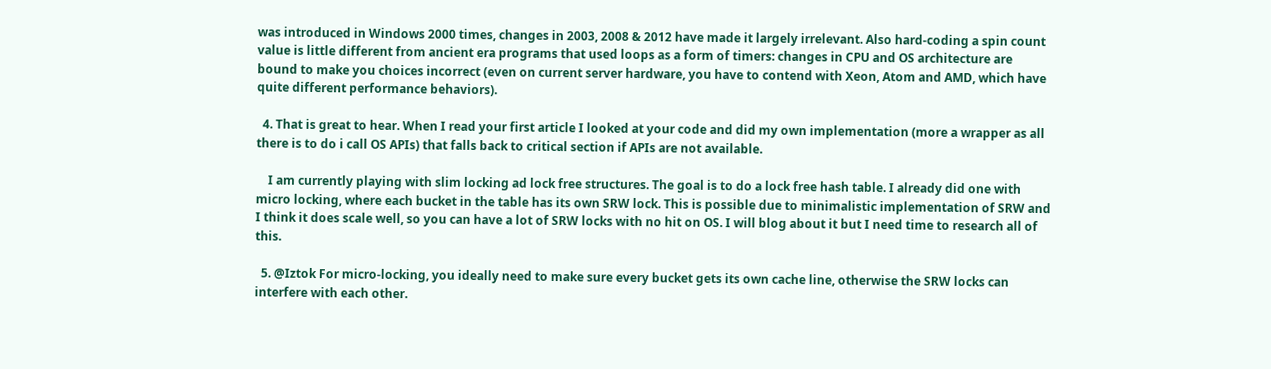was introduced in Windows 2000 times, changes in 2003, 2008 & 2012 have made it largely irrelevant. Also hard-coding a spin count value is little different from ancient era programs that used loops as a form of timers: changes in CPU and OS architecture are bound to make you choices incorrect (even on current server hardware, you have to contend with Xeon, Atom and AMD, which have quite different performance behaviors).

  4. That is great to hear. When I read your first article I looked at your code and did my own implementation (more a wrapper as all there is to do i call OS APIs) that falls back to critical section if APIs are not available.

    I am currently playing with slim locking ad lock free structures. The goal is to do a lock free hash table. I already did one with micro locking, where each bucket in the table has its own SRW lock. This is possible due to minimalistic implementation of SRW and I think it does scale well, so you can have a lot of SRW locks with no hit on OS. I will blog about it but I need time to research all of this.

  5. @Iztok For micro-locking, you ideally need to make sure every bucket gets its own cache line, otherwise the SRW locks can interfere with each other.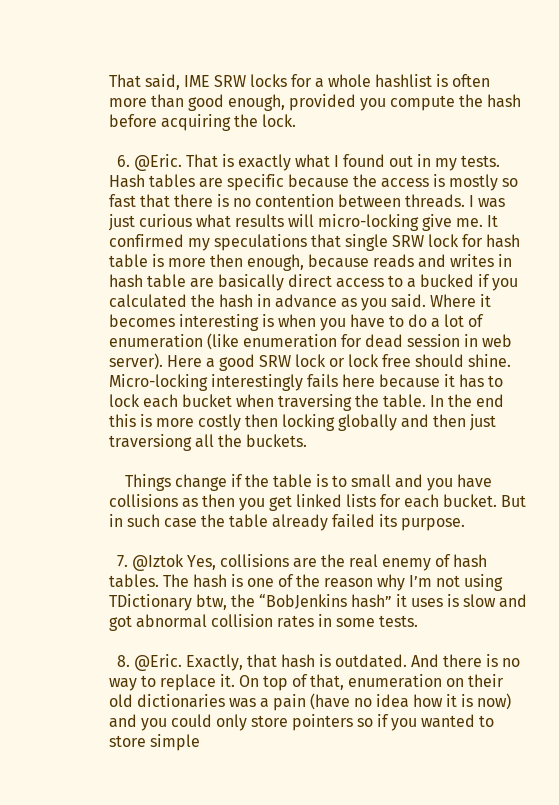That said, IME SRW locks for a whole hashlist is often more than good enough, provided you compute the hash before acquiring the lock.

  6. @Eric. That is exactly what I found out in my tests. Hash tables are specific because the access is mostly so fast that there is no contention between threads. I was just curious what results will micro-locking give me. It confirmed my speculations that single SRW lock for hash table is more then enough, because reads and writes in hash table are basically direct access to a bucked if you calculated the hash in advance as you said. Where it becomes interesting is when you have to do a lot of enumeration (like enumeration for dead session in web server). Here a good SRW lock or lock free should shine. Micro-locking interestingly fails here because it has to lock each bucket when traversing the table. In the end this is more costly then locking globally and then just traversiong all the buckets.

    Things change if the table is to small and you have collisions as then you get linked lists for each bucket. But in such case the table already failed its purpose.

  7. @Iztok Yes, collisions are the real enemy of hash tables. The hash is one of the reason why I’m not using TDictionary btw, the “BobJenkins hash” it uses is slow and got abnormal collision rates in some tests.

  8. @Eric. Exactly, that hash is outdated. And there is no way to replace it. On top of that, enumeration on their old dictionaries was a pain (have no idea how it is now) and you could only store pointers so if you wanted to store simple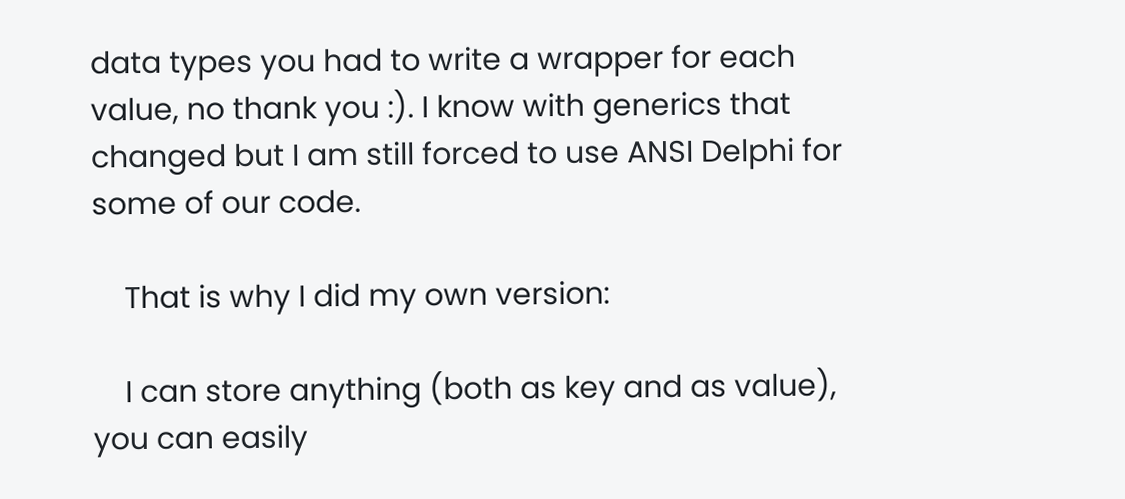data types you had to write a wrapper for each value, no thank you :). I know with generics that changed but I am still forced to use ANSI Delphi for some of our code.

    That is why I did my own version:

    I can store anything (both as key and as value), you can easily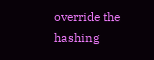override the hashing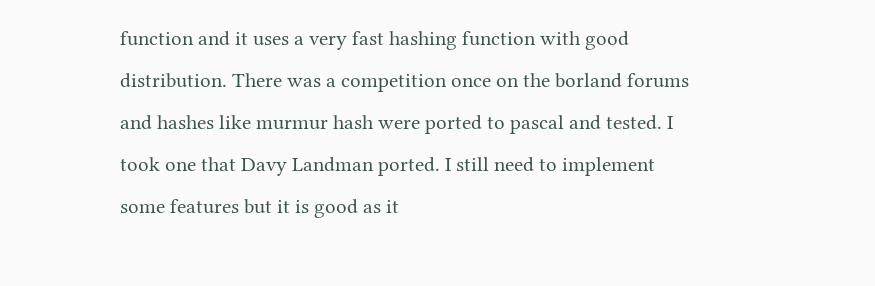function and it uses a very fast hashing function with good distribution. There was a competition once on the borland forums and hashes like murmur hash were ported to pascal and tested. I took one that Davy Landman ported. I still need to implement some features but it is good as it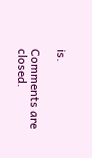is.

Comments are closed.